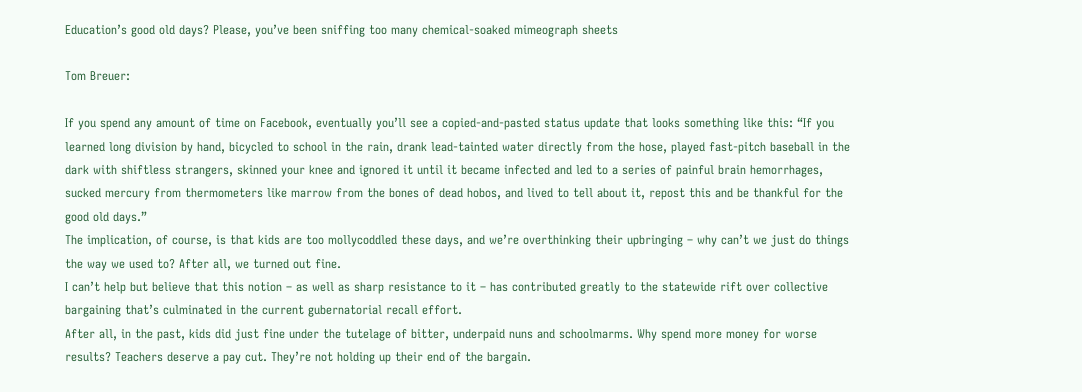Education’s good old days? Please, you’ve been sniffing too many chemical-soaked mimeograph sheets

Tom Breuer:

If you spend any amount of time on Facebook, eventually you’ll see a copied-and-pasted status update that looks something like this: “If you learned long division by hand, bicycled to school in the rain, drank lead-tainted water directly from the hose, played fast-pitch baseball in the dark with shiftless strangers, skinned your knee and ignored it until it became infected and led to a series of painful brain hemorrhages, sucked mercury from thermometers like marrow from the bones of dead hobos, and lived to tell about it, repost this and be thankful for the good old days.”
The implication, of course, is that kids are too mollycoddled these days, and we’re overthinking their upbringing – why can’t we just do things the way we used to? After all, we turned out fine.
I can’t help but believe that this notion – as well as sharp resistance to it – has contributed greatly to the statewide rift over collective bargaining that’s culminated in the current gubernatorial recall effort.
After all, in the past, kids did just fine under the tutelage of bitter, underpaid nuns and schoolmarms. Why spend more money for worse results? Teachers deserve a pay cut. They’re not holding up their end of the bargain.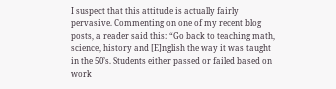I suspect that this attitude is actually fairly pervasive. Commenting on one of my recent blog posts, a reader said this: “Go back to teaching math, science, history and [E]nglish the way it was taught in the 50’s. Students either passed or failed based on work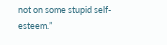not on some stupid self-esteem.”